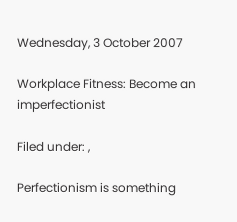Wednesday, 3 October 2007

Workplace Fitness: Become an imperfectionist

Filed under: ,

Perfectionism is something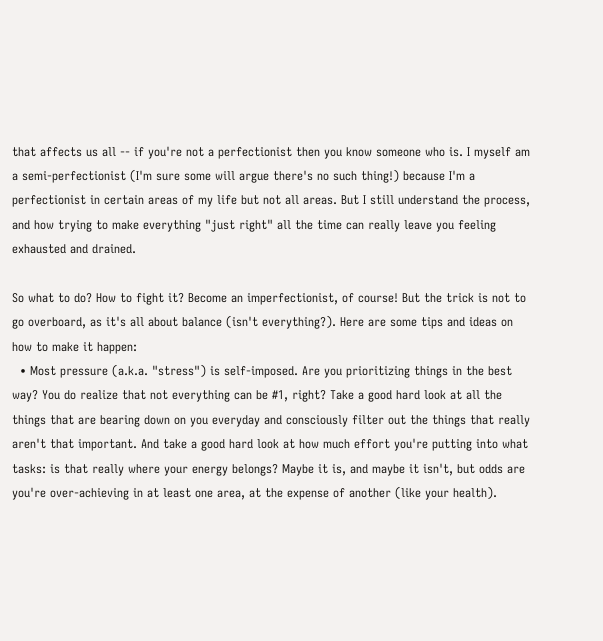that affects us all -- if you're not a perfectionist then you know someone who is. I myself am a semi-perfectionist (I'm sure some will argue there's no such thing!) because I'm a perfectionist in certain areas of my life but not all areas. But I still understand the process, and how trying to make everything "just right" all the time can really leave you feeling exhausted and drained.

So what to do? How to fight it? Become an imperfectionist, of course! But the trick is not to go overboard, as it's all about balance (isn't everything?). Here are some tips and ideas on how to make it happen:
  • Most pressure (a.k.a. "stress") is self-imposed. Are you prioritizing things in the best way? You do realize that not everything can be #1, right? Take a good hard look at all the things that are bearing down on you everyday and consciously filter out the things that really aren't that important. And take a good hard look at how much effort you're putting into what tasks: is that really where your energy belongs? Maybe it is, and maybe it isn't, but odds are you're over-achieving in at least one area, at the expense of another (like your health).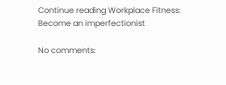Continue reading Workplace Fitness: Become an imperfectionist

No comments: